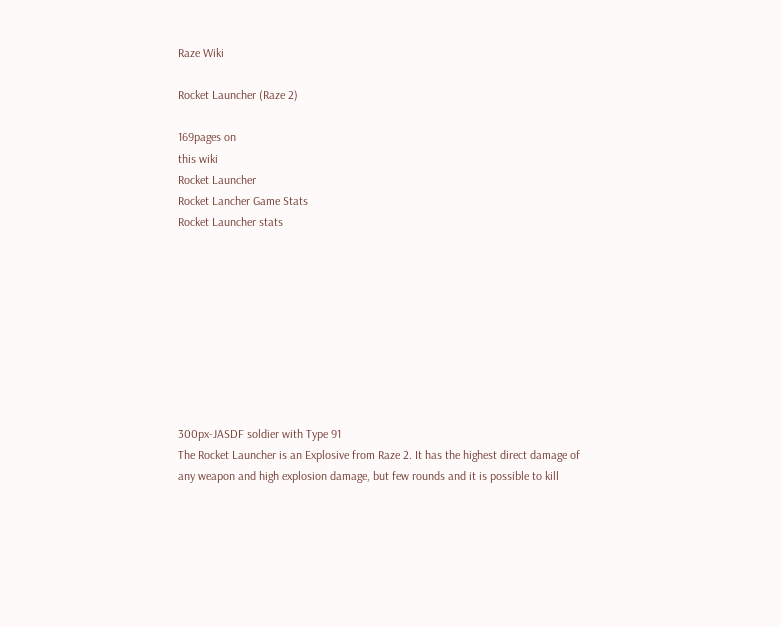Raze Wiki

Rocket Launcher (Raze 2)

169pages on
this wiki
Rocket Launcher
Rocket Lancher Game Stats
Rocket Launcher stats









300px-JASDF soldier with Type 91
The Rocket Launcher is an Explosive from Raze 2. It has the highest direct damage of any weapon and high explosion damage, but few rounds and it is possible to kill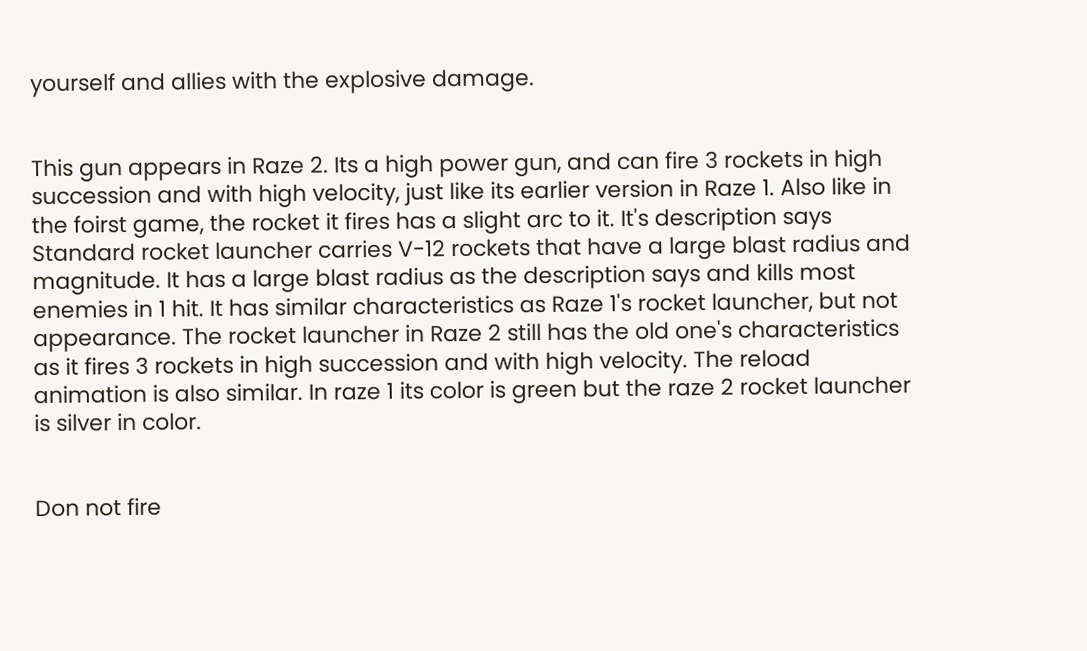yourself and allies with the explosive damage.


This gun appears in Raze 2. Its a high power gun, and can fire 3 rockets in high succession and with high velocity, just like its earlier version in Raze 1. Also like in the foirst game, the rocket it fires has a slight arc to it. It's description says Standard rocket launcher carries V-12 rockets that have a large blast radius and magnitude. It has a large blast radius as the description says and kills most enemies in 1 hit. It has similar characteristics as Raze 1's rocket launcher, but not appearance. The rocket launcher in Raze 2 still has the old one's characteristics as it fires 3 rockets in high succession and with high velocity. The reload animation is also similar. In raze 1 its color is green but the raze 2 rocket launcher is silver in color.


Don not fire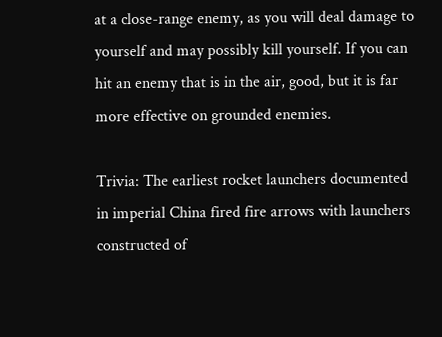at a close-range enemy, as you will deal damage to yourself and may possibly kill yourself. If you can hit an enemy that is in the air, good, but it is far more effective on grounded enemies.

Trivia: The earliest rocket launchers documented in imperial China fired fire arrows with launchers constructed of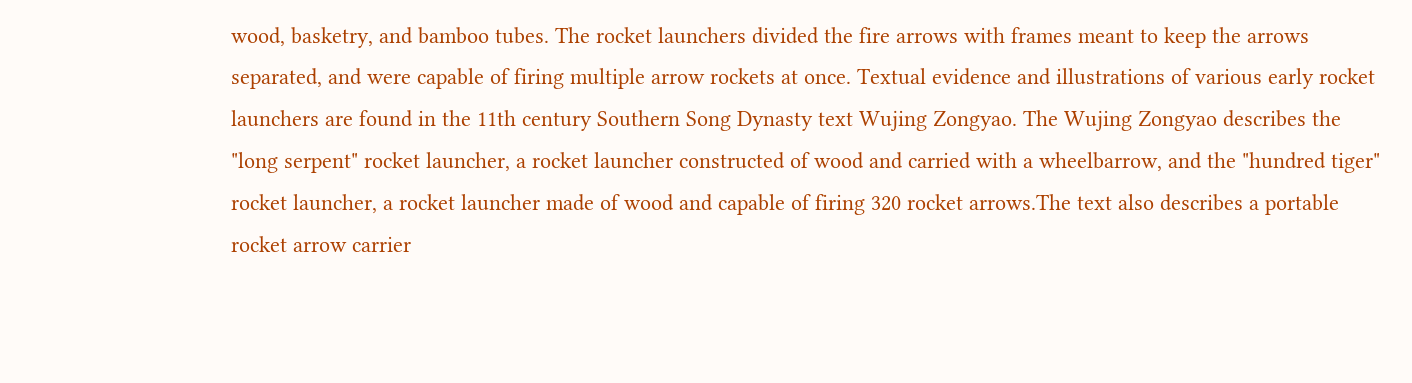wood, basketry, and bamboo tubes. The rocket launchers divided the fire arrows with frames meant to keep the arrows separated, and were capable of firing multiple arrow rockets at once. Textual evidence and illustrations of various early rocket launchers are found in the 11th century Southern Song Dynasty text Wujing Zongyao. The Wujing Zongyao describes the "long serpent" rocket launcher, a rocket launcher constructed of wood and carried with a wheelbarrow, and the "hundred tiger" rocket launcher, a rocket launcher made of wood and capable of firing 320 rocket arrows.The text also describes a portable rocket arrow carrier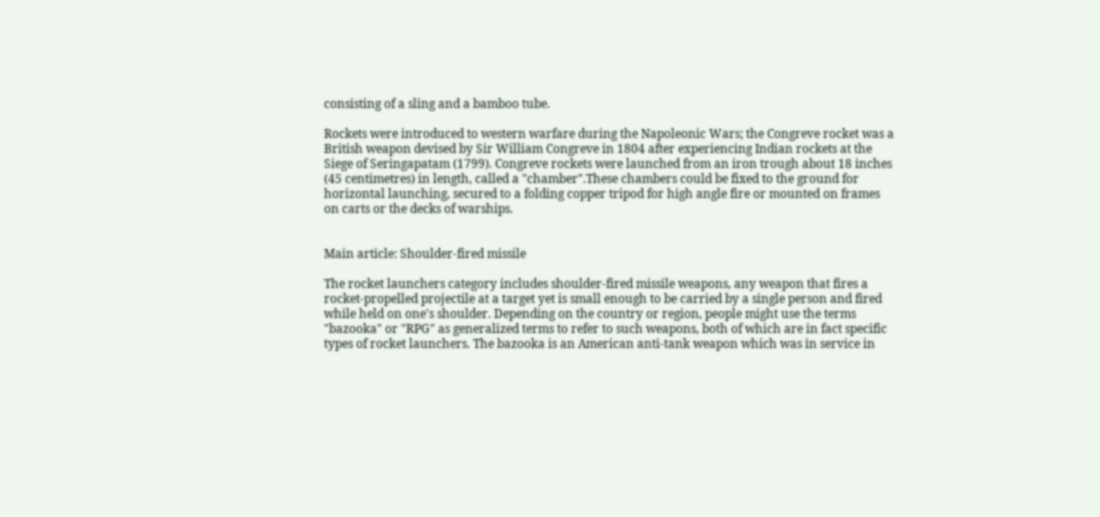consisting of a sling and a bamboo tube.

Rockets were introduced to western warfare during the Napoleonic Wars; the Congreve rocket was a British weapon devised by Sir William Congreve in 1804 after experiencing Indian rockets at the Siege of Seringapatam (1799). Congreve rockets were launched from an iron trough about 18 inches (45 centimetres) in length, called a "chamber".These chambers could be fixed to the ground for horizontal launching, secured to a folding copper tripod for high angle fire or mounted on frames on carts or the decks of warships.


Main article: Shoulder-fired missile

The rocket launchers category includes shoulder-fired missile weapons, any weapon that fires a rocket-propelled projectile at a target yet is small enough to be carried by a single person and fired while held on one's shoulder. Depending on the country or region, people might use the terms "bazooka" or "RPG" as generalized terms to refer to such weapons, both of which are in fact specific types of rocket launchers. The bazooka is an American anti-tank weapon which was in service in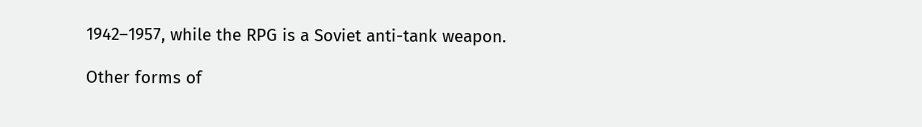1942–1957, while the RPG is a Soviet anti-tank weapon.

Other forms of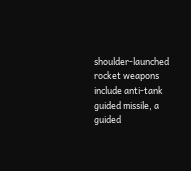shoulder-launched rocket weapons include anti-tank guided missile, a guided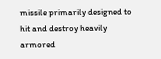missile primarily designed to hit and destroy heavily armored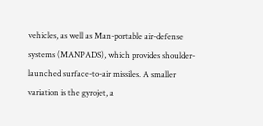vehicles, as well as Man-portable air-defense systems (MANPADS), which provides shoulder-launched surface-to-air missiles. A smaller variation is the gyrojet, a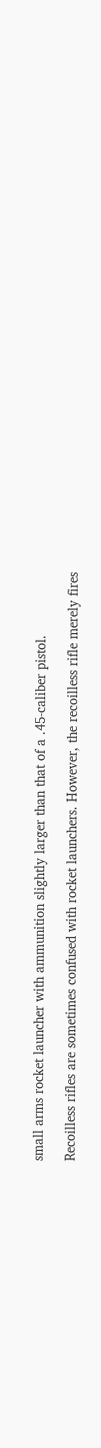small arms rocket launcher with ammunition slightly larger than that of a .45-caliber pistol.

Recoilless rifles are sometimes confused with rocket launchers. However, the recoilless rifle merely fires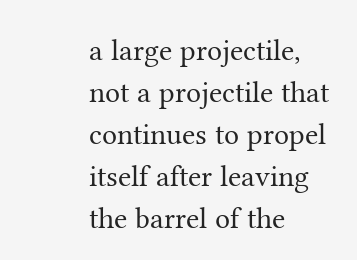a large projectile, not a projectile that continues to propel itself after leaving the barrel of the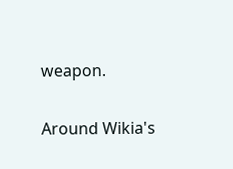weapon.

Around Wikia's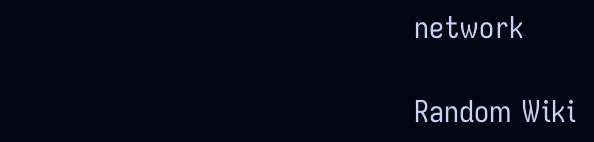network

Random Wiki